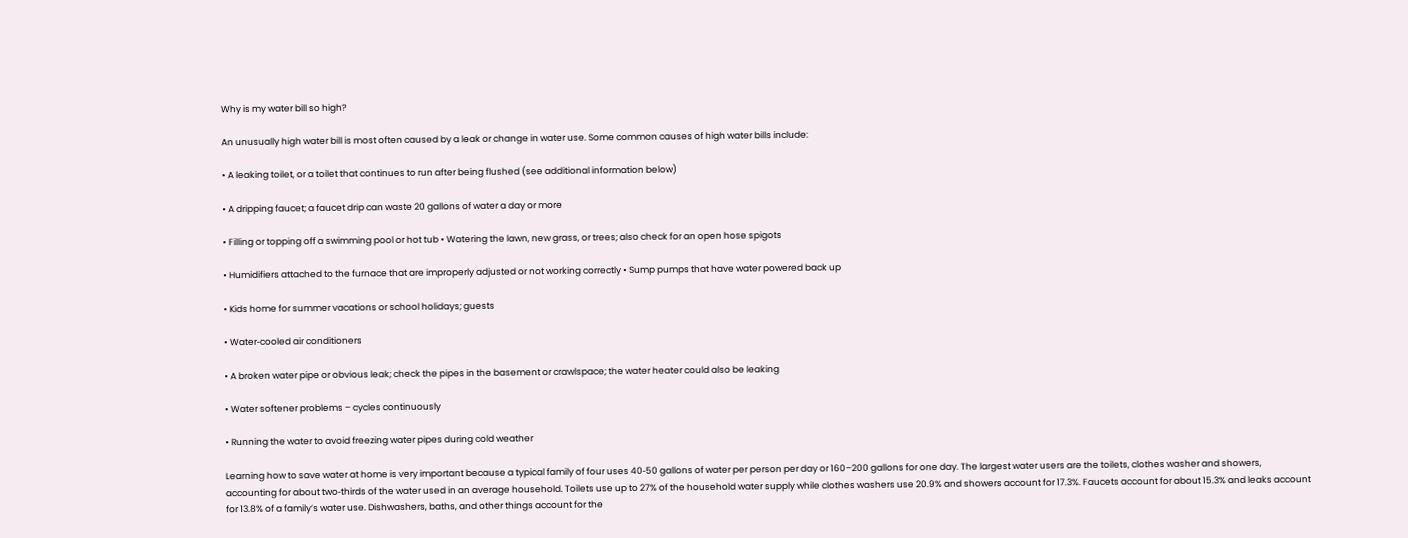Why is my water bill so high?

An unusually high water bill is most often caused by a leak or change in water use. Some common causes of high water bills include:

• A leaking toilet, or a toilet that continues to run after being flushed (see additional information below)

• A dripping faucet; a faucet drip can waste 20 gallons of water a day or more

• Filling or topping off a swimming pool or hot tub • Watering the lawn, new grass, or trees; also check for an open hose spigots

• Humidifiers attached to the furnace that are improperly adjusted or not working correctly • Sump pumps that have water powered back up

• Kids home for summer vacations or school holidays; guests

• Water‐cooled air conditioners

• A broken water pipe or obvious leak; check the pipes in the basement or crawlspace; the water heater could also be leaking

• Water softener problems – cycles continuously

• Running the water to avoid freezing water pipes during cold weather

Learning how to save water at home is very important because a typical family of four uses 40‐50 gallons of water per person per day or 160–200 gallons for one day. The largest water users are the toilets, clothes washer and showers, accounting for about two‐thirds of the water used in an average household. Toilets use up to 27% of the household water supply while clothes washers use 20.9% and showers account for 17.3%. Faucets account for about 15.3% and leaks account for 13.8% of a family’s water use. Dishwashers, baths, and other things account for the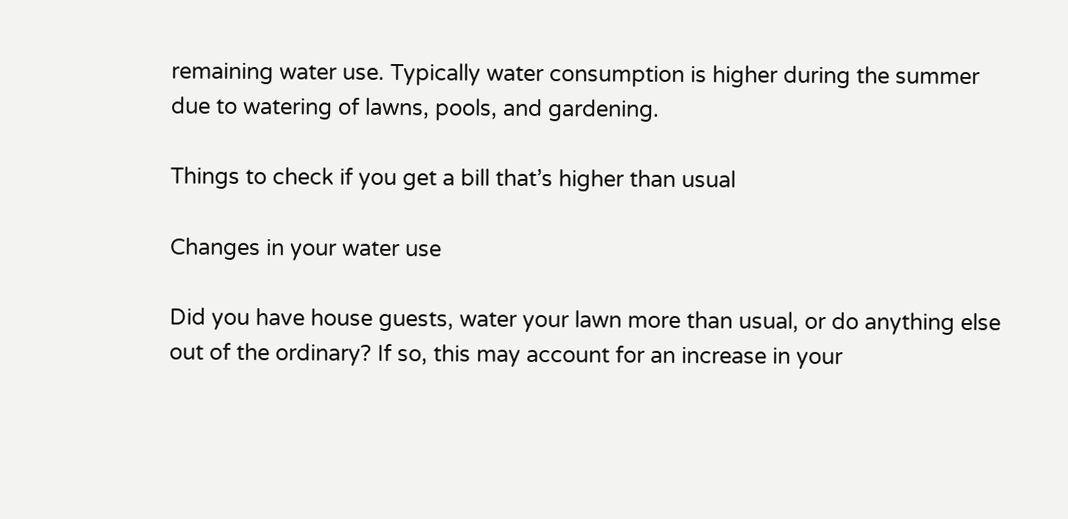remaining water use. Typically water consumption is higher during the summer due to watering of lawns, pools, and gardening.

Things to check if you get a bill that’s higher than usual

Changes in your water use

Did you have house guests, water your lawn more than usual, or do anything else out of the ordinary? If so, this may account for an increase in your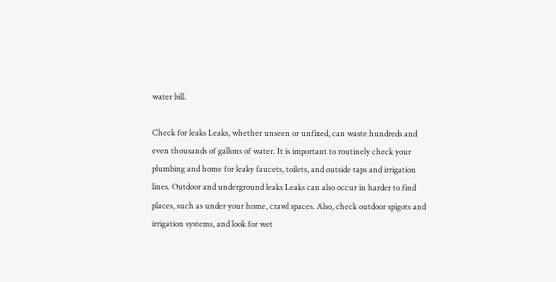water bill.

Check for leaks Leaks, whether unseen or unfixed, can waste hundreds and even thousands of gallons of water. It is important to routinely check your plumbing and home for leaky faucets, toilets, and outside taps and irrigation lines. Outdoor and underground leaks Leaks can also occur in harder to find places, such as under your home, crawl spaces. Also, check outdoor spigots and irrigation systems, and look for wet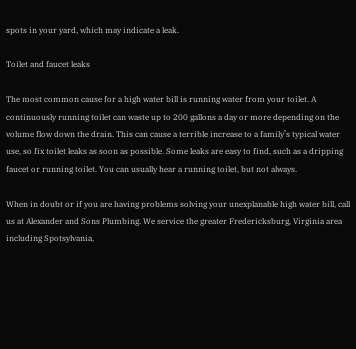spots in your yard, which may indicate a leak.

Toilet and faucet leaks

The most common cause for a high water bill is running water from your toilet. A continuously running toilet can waste up to 200 gallons a day or more depending on the volume flow down the drain. This can cause a terrible increase to a family’s typical water use, so fix toilet leaks as soon as possible. Some leaks are easy to find, such as a dripping faucet or running toilet. You can usually hear a running toilet, but not always.

When in doubt or if you are having problems solving your unexplanable high water bill, call us at Alexander and Sons Plumbing. We service the greater Fredericksburg, Virginia area including Spotsylvania,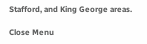Stafford, and King George areas.

Close Menu